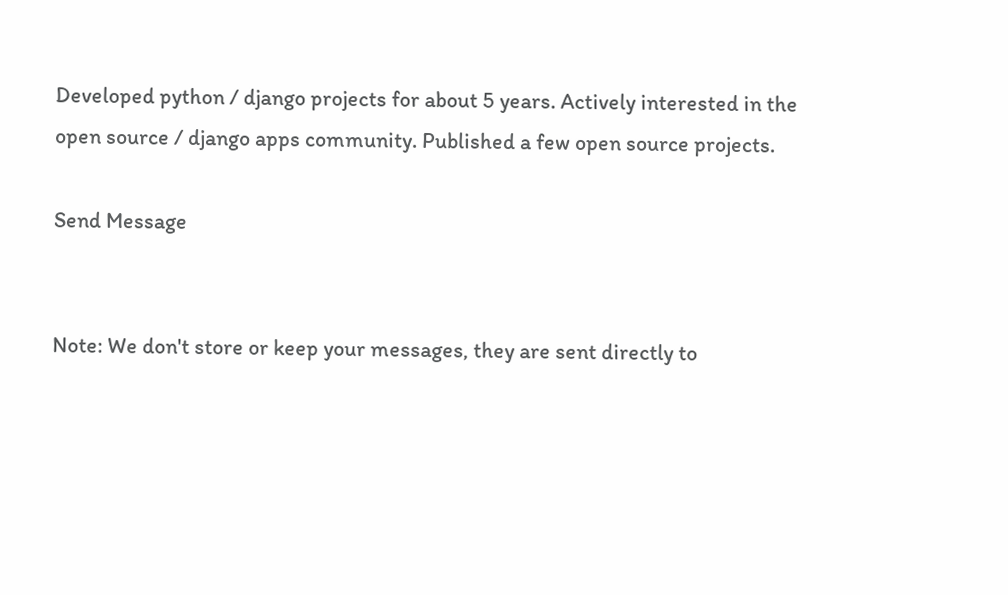Developed python / django projects for about 5 years. Actively interested in the open source / django apps community. Published a few open source projects.

Send Message


Note: We don't store or keep your messages, they are sent directly to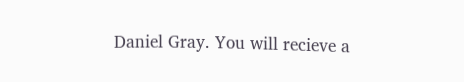Daniel Gray. You will recieve a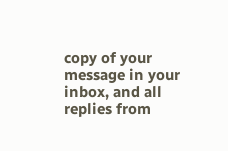copy of your message in your inbox, and all replies from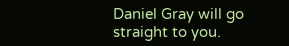Daniel Gray will go straight to you.